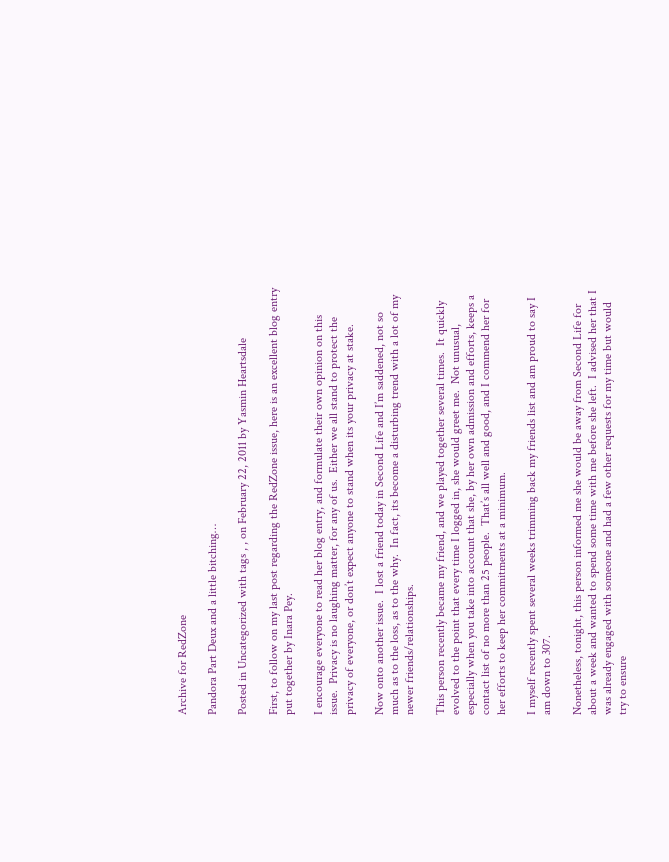Archive for RedZone

Pandora Part Deux and a little bitching…

Posted in Uncategorized with tags , , on February 22, 2011 by Yasmin Heartsdale

First, to follow on my last post regarding the RedZone issue, here is an excellent blog entry put together by Inara Pey.

I encourage everyone to read her blog entry, and formulate their own opinion on this issue.  Privacy is no laughing matter, for any of us.  Either we all stand to protect the privacy of everyone, or don’t expect anyone to stand when its your privacy at stake.

Now onto another issue.  I lost a friend today in Second Life and I’m saddened, not so much as to the loss, as to the why.  In fact, its become a disturbing trend with a lot of my newer friends/relationships.

This person recently became my friend, and we played together several times.  It quickly evolved to the point that every time I logged in, she would greet me.  Not unusual, especially when you take into account that she, by her own admission and efforts, keeps a contact list of no more than 25 people.  That’s all well and good, and I commend her for her efforts to keep her commitments at a minimum.

I myself recently spent several weeks trimming back my friends list and am proud to say I am down to 307.

Nonetheless, tonight, this person informed me she would be away from Second Life for about a week and wanted to spend some time with me before she left.  I advised her that I was already engaged with someone and had a few other requests for my time but would try to ensure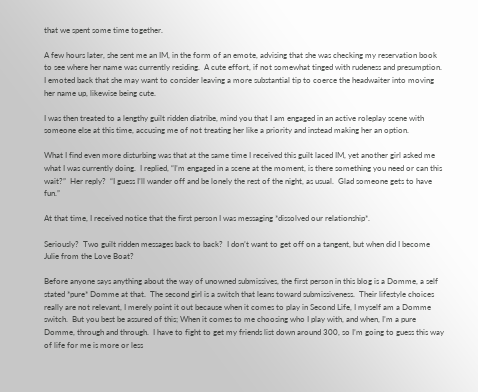that we spent some time together.

A few hours later, she sent me an IM, in the form of an emote, advising that she was checking my reservation book to see where her name was currently residing.  A cute effort, if not somewhat tinged with rudeness and presumption.  I emoted back that she may want to consider leaving a more substantial tip to coerce the headwaiter into moving her name up, likewise being cute.

I was then treated to a lengthy guilt ridden diatribe, mind you that I am engaged in an active roleplay scene with someone else at this time, accusing me of not treating her like a priority and instead making her an option.

What I find even more disturbing was that at the same time I received this guilt laced IM, yet another girl asked me what I was currently doing.  I replied, “I’m engaged in a scene at the moment, is there something you need or can this wait?”  Her reply?  “I guess I’ll wander off and be lonely the rest of the night, as usual.  Glad someone gets to have fun.”

At that time, I received notice that the first person I was messaging *dissolved our relationship*.

Seriously?  Two guilt ridden messages back to back?  I don’t want to get off on a tangent, but when did I become Julie from the Love Boat?

Before anyone says anything about the way of unowned submissives, the first person in this blog is a Domme, a self stated *pure* Domme at that.  The second girl is a switch that leans toward submissiveness.  Their lifestyle choices really are not relevant, I merely point it out because when it comes to play in Second Life, I myself am a Domme switch.  But you best be assured of this; When it comes to me choosing who I play with, and when, I’m a pure Domme, through and through.  I have to fight to get my friends list down around 300, so I’m going to guess this way of life for me is more or less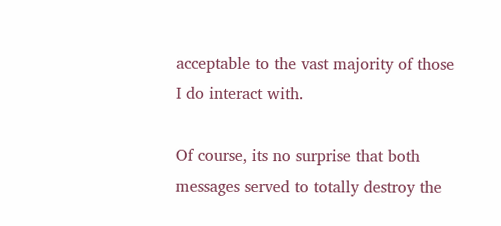acceptable to the vast majority of those I do interact with.

Of course, its no surprise that both messages served to totally destroy the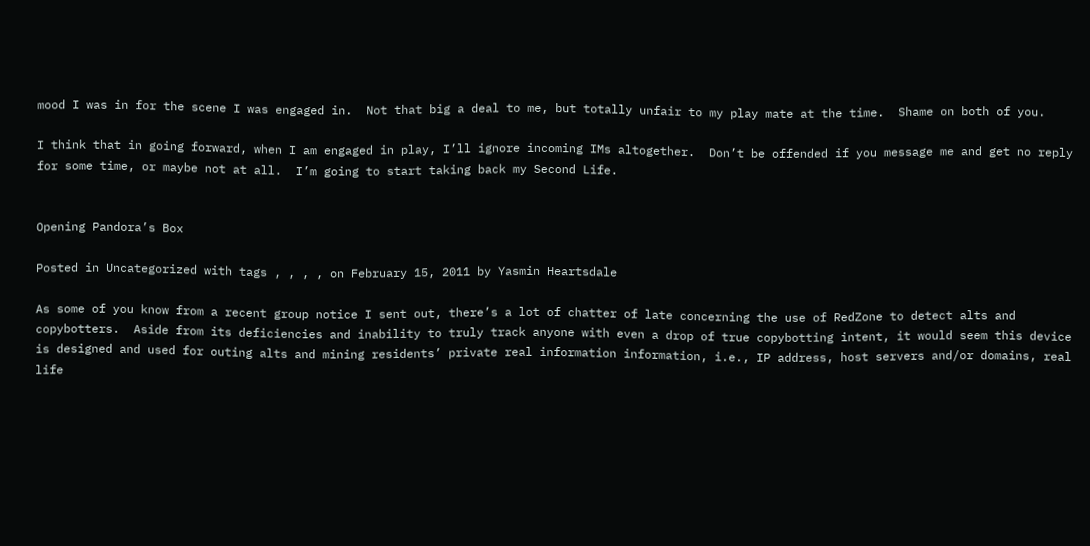mood I was in for the scene I was engaged in.  Not that big a deal to me, but totally unfair to my play mate at the time.  Shame on both of you.

I think that in going forward, when I am engaged in play, I’ll ignore incoming IMs altogether.  Don’t be offended if you message me and get no reply for some time, or maybe not at all.  I’m going to start taking back my Second Life.


Opening Pandora’s Box

Posted in Uncategorized with tags , , , , on February 15, 2011 by Yasmin Heartsdale

As some of you know from a recent group notice I sent out, there’s a lot of chatter of late concerning the use of RedZone to detect alts and copybotters.  Aside from its deficiencies and inability to truly track anyone with even a drop of true copybotting intent, it would seem this device is designed and used for outing alts and mining residents’ private real information information, i.e., IP address, host servers and/or domains, real life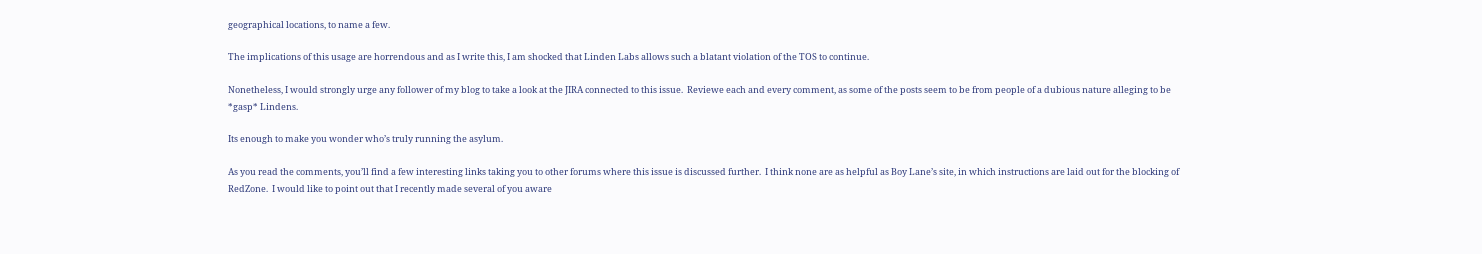geographical locations, to name a few.

The implications of this usage are horrendous and as I write this, I am shocked that Linden Labs allows such a blatant violation of the TOS to continue.

Nonetheless, I would strongly urge any follower of my blog to take a look at the JIRA connected to this issue.  Reviewe each and every comment, as some of the posts seem to be from people of a dubious nature alleging to be *gasp* Lindens.

Its enough to make you wonder who’s truly running the asylum.

As you read the comments, you’ll find a few interesting links taking you to other forums where this issue is discussed further.  I think none are as helpful as Boy Lane’s site, in which instructions are laid out for the blocking of RedZone.  I would like to point out that I recently made several of you aware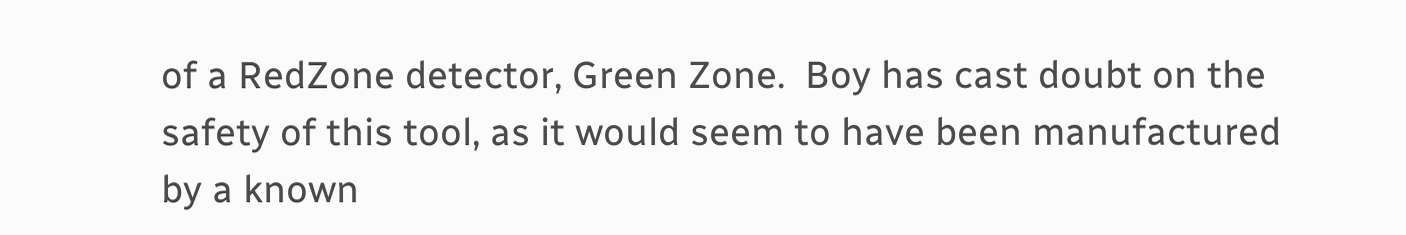of a RedZone detector, Green Zone.  Boy has cast doubt on the safety of this tool, as it would seem to have been manufactured by a known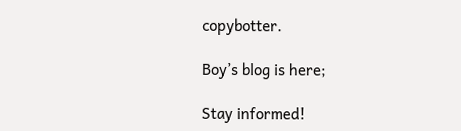copybotter.

Boy’s blog is here;

Stay informed!